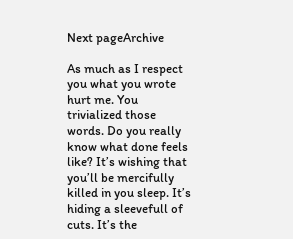Next pageArchive

As much as I respect you what you wrote hurt me. You trivialized those words. Do you really know what done feels like? It’s wishing that you’ll be mercifully killed in you sleep. It’s hiding a sleevefull of cuts. It’s the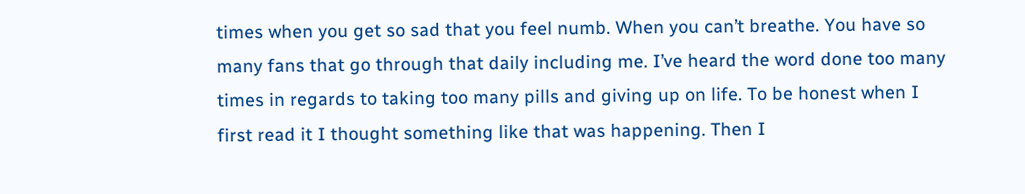times when you get so sad that you feel numb. When you can’t breathe. You have so many fans that go through that daily including me. I’ve heard the word done too many times in regards to taking too many pills and giving up on life. To be honest when I first read it I thought something like that was happening. Then I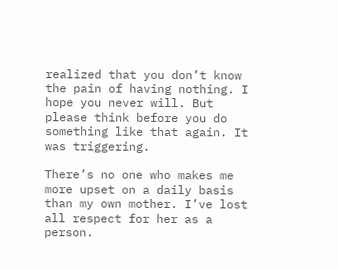realized that you don’t know the pain of having nothing. I hope you never will. But please think before you do something like that again. It was triggering.

There’s no one who makes me more upset on a daily basis than my own mother. I’ve lost all respect for her as a person.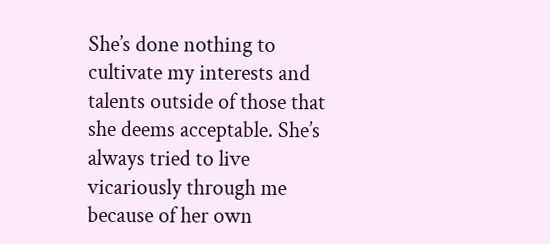She’s done nothing to cultivate my interests and talents outside of those that she deems acceptable. She’s always tried to live vicariously through me because of her own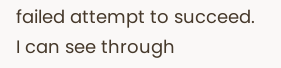failed attempt to succeed. I can see through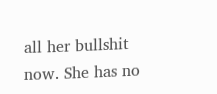all her bullshit now. She has no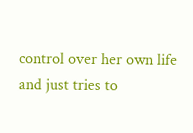control over her own life and just tries to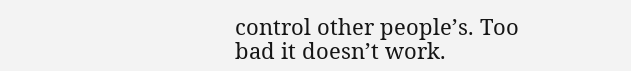control other people’s. Too bad it doesn’t work.